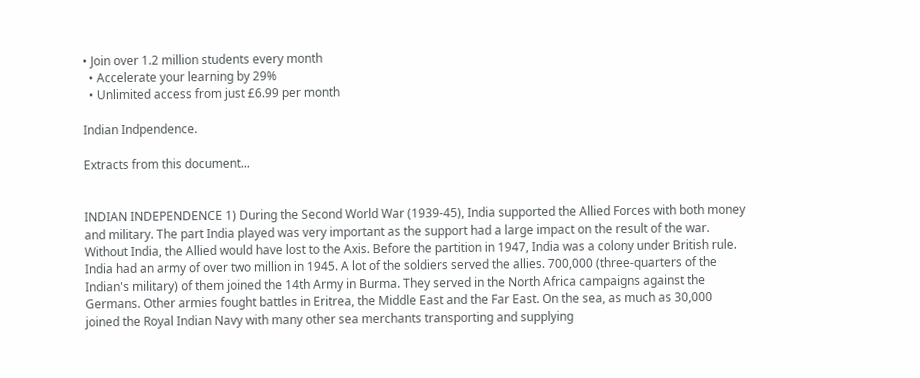• Join over 1.2 million students every month
  • Accelerate your learning by 29%
  • Unlimited access from just £6.99 per month

Indian Indpendence.

Extracts from this document...


INDIAN INDEPENDENCE 1) During the Second World War (1939-45), India supported the Allied Forces with both money and military. The part India played was very important as the support had a large impact on the result of the war. Without India, the Allied would have lost to the Axis. Before the partition in 1947, India was a colony under British rule. India had an army of over two million in 1945. A lot of the soldiers served the allies. 700,000 (three-quarters of the Indian's military) of them joined the 14th Army in Burma. They served in the North Africa campaigns against the Germans. Other armies fought battles in Eritrea, the Middle East and the Far East. On the sea, as much as 30,000 joined the Royal Indian Navy with many other sea merchants transporting and supplying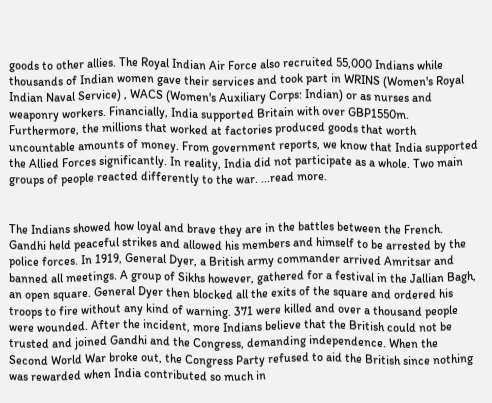goods to other allies. The Royal Indian Air Force also recruited 55,000 Indians while thousands of Indian women gave their services and took part in WRINS (Women's Royal Indian Naval Service) , WACS (Women's Auxiliary Corps: Indian) or as nurses and weaponry workers. Financially, India supported Britain with over GBP1550m. Furthermore, the millions that worked at factories produced goods that worth uncountable amounts of money. From government reports, we know that India supported the Allied Forces significantly. In reality, India did not participate as a whole. Two main groups of people reacted differently to the war. ...read more.


The Indians showed how loyal and brave they are in the battles between the French. Gandhi held peaceful strikes and allowed his members and himself to be arrested by the police forces. In 1919, General Dyer, a British army commander arrived Amritsar and banned all meetings. A group of Sikhs however, gathered for a festival in the Jallian Bagh, an open square. General Dyer then blocked all the exits of the square and ordered his troops to fire without any kind of warning. 371 were killed and over a thousand people were wounded. After the incident, more Indians believe that the British could not be trusted and joined Gandhi and the Congress, demanding independence. When the Second World War broke out, the Congress Party refused to aid the British since nothing was rewarded when India contributed so much in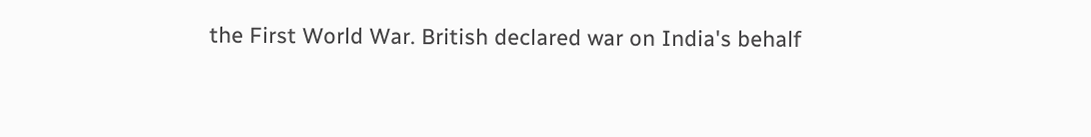the First World War. British declared war on India's behalf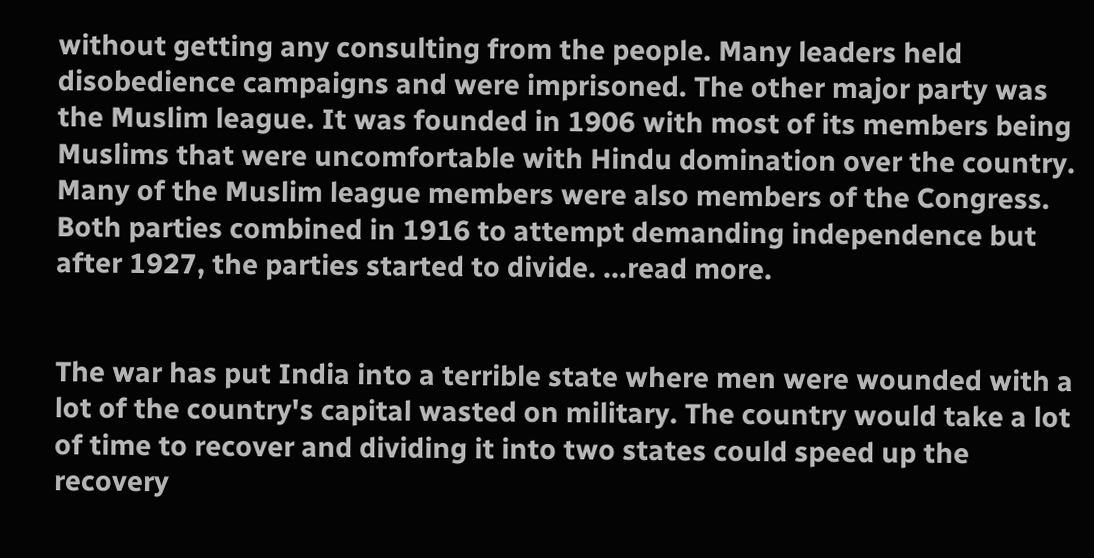without getting any consulting from the people. Many leaders held disobedience campaigns and were imprisoned. The other major party was the Muslim league. It was founded in 1906 with most of its members being Muslims that were uncomfortable with Hindu domination over the country. Many of the Muslim league members were also members of the Congress. Both parties combined in 1916 to attempt demanding independence but after 1927, the parties started to divide. ...read more.


The war has put India into a terrible state where men were wounded with a lot of the country's capital wasted on military. The country would take a lot of time to recover and dividing it into two states could speed up the recovery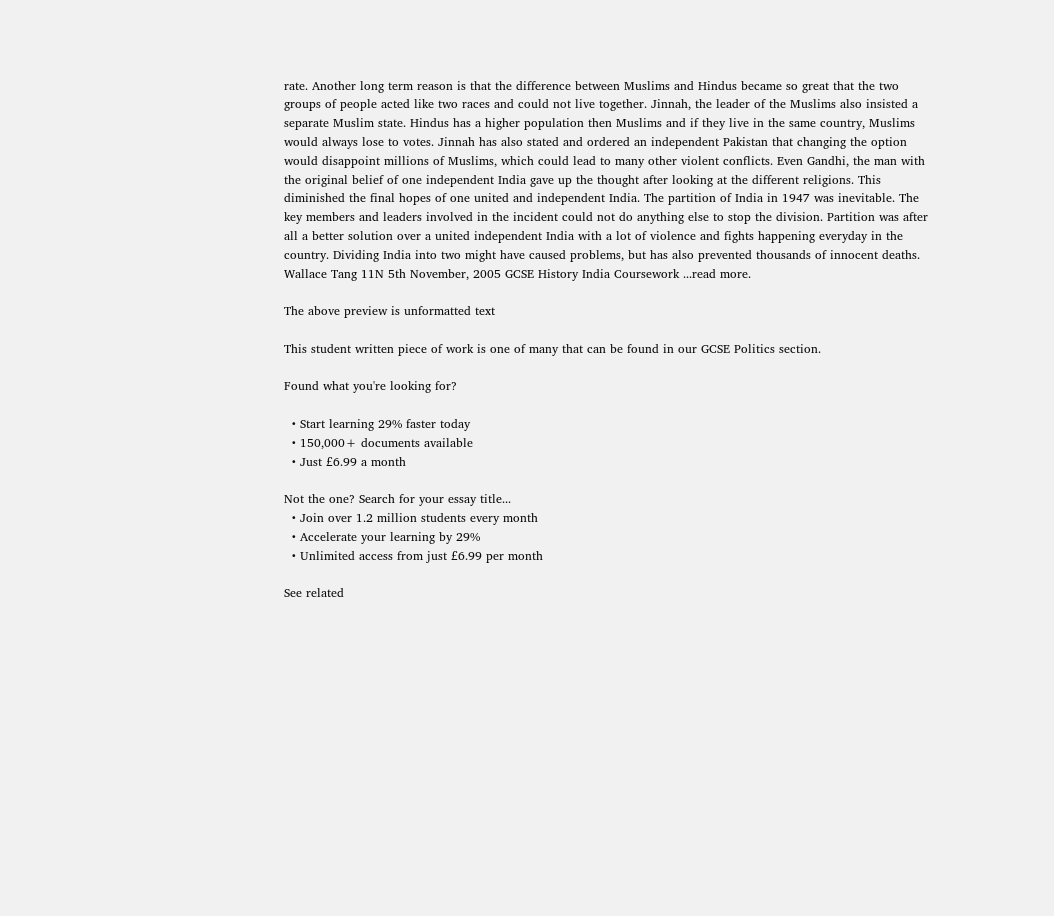rate. Another long term reason is that the difference between Muslims and Hindus became so great that the two groups of people acted like two races and could not live together. Jinnah, the leader of the Muslims also insisted a separate Muslim state. Hindus has a higher population then Muslims and if they live in the same country, Muslims would always lose to votes. Jinnah has also stated and ordered an independent Pakistan that changing the option would disappoint millions of Muslims, which could lead to many other violent conflicts. Even Gandhi, the man with the original belief of one independent India gave up the thought after looking at the different religions. This diminished the final hopes of one united and independent India. The partition of India in 1947 was inevitable. The key members and leaders involved in the incident could not do anything else to stop the division. Partition was after all a better solution over a united independent India with a lot of violence and fights happening everyday in the country. Dividing India into two might have caused problems, but has also prevented thousands of innocent deaths. Wallace Tang 11N 5th November, 2005 GCSE History India Coursework ...read more.

The above preview is unformatted text

This student written piece of work is one of many that can be found in our GCSE Politics section.

Found what you're looking for?

  • Start learning 29% faster today
  • 150,000+ documents available
  • Just £6.99 a month

Not the one? Search for your essay title...
  • Join over 1.2 million students every month
  • Accelerate your learning by 29%
  • Unlimited access from just £6.99 per month

See related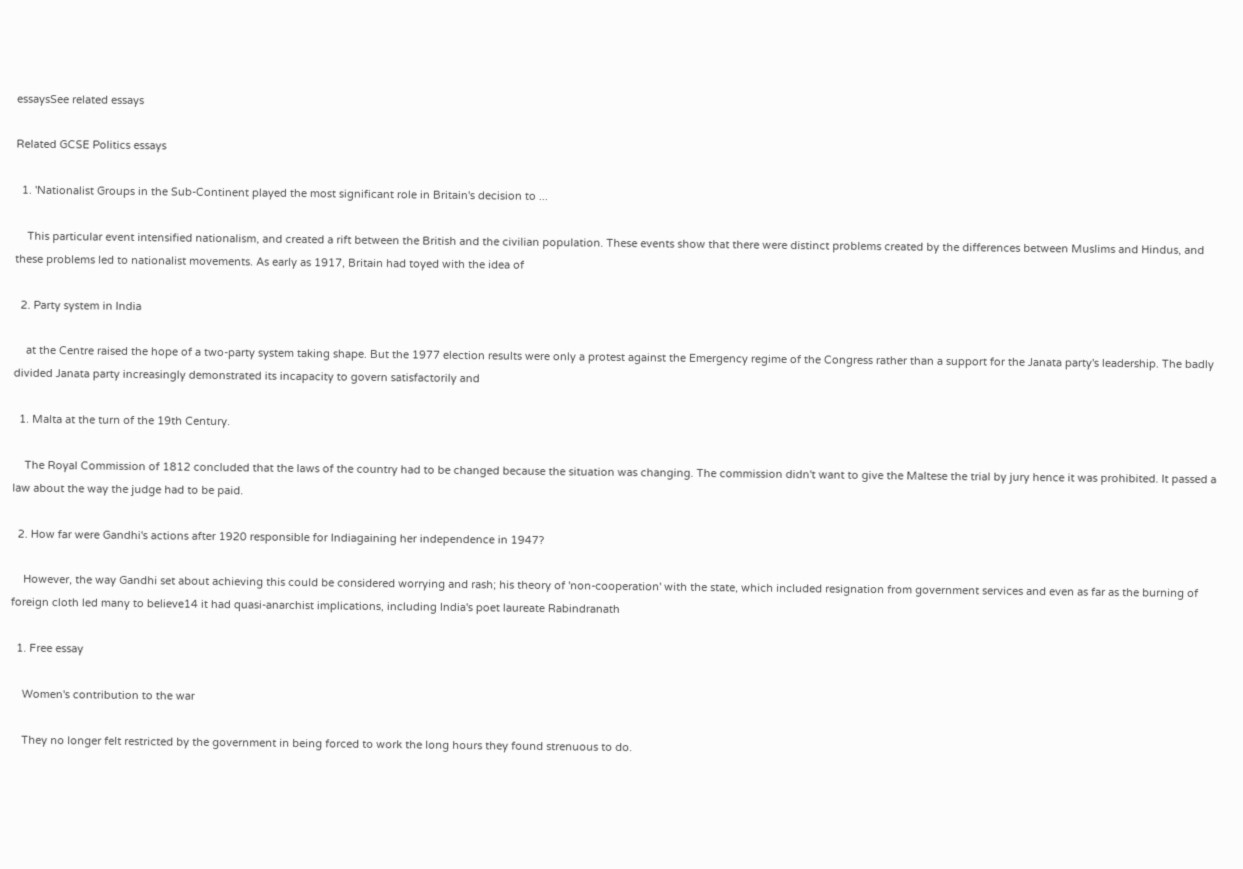essaysSee related essays

Related GCSE Politics essays

  1. 'Nationalist Groups in the Sub-Continent played the most significant role in Britain's decision to ...

    This particular event intensified nationalism, and created a rift between the British and the civilian population. These events show that there were distinct problems created by the differences between Muslims and Hindus, and these problems led to nationalist movements. As early as 1917, Britain had toyed with the idea of

  2. Party system in India

    at the Centre raised the hope of a two-party system taking shape. But the 1977 election results were only a protest against the Emergency regime of the Congress rather than a support for the Janata party's leadership. The badly divided Janata party increasingly demonstrated its incapacity to govern satisfactorily and

  1. Malta at the turn of the 19th Century.

    The Royal Commission of 1812 concluded that the laws of the country had to be changed because the situation was changing. The commission didn't want to give the Maltese the trial by jury hence it was prohibited. It passed a law about the way the judge had to be paid.

  2. How far were Gandhi's actions after 1920 responsible for Indiagaining her independence in 1947?

    However, the way Gandhi set about achieving this could be considered worrying and rash; his theory of 'non-cooperation' with the state, which included resignation from government services and even as far as the burning of foreign cloth led many to believe14 it had quasi-anarchist implications, including India's poet laureate Rabindranath

  1. Free essay

    Women's contribution to the war

    They no longer felt restricted by the government in being forced to work the long hours they found strenuous to do.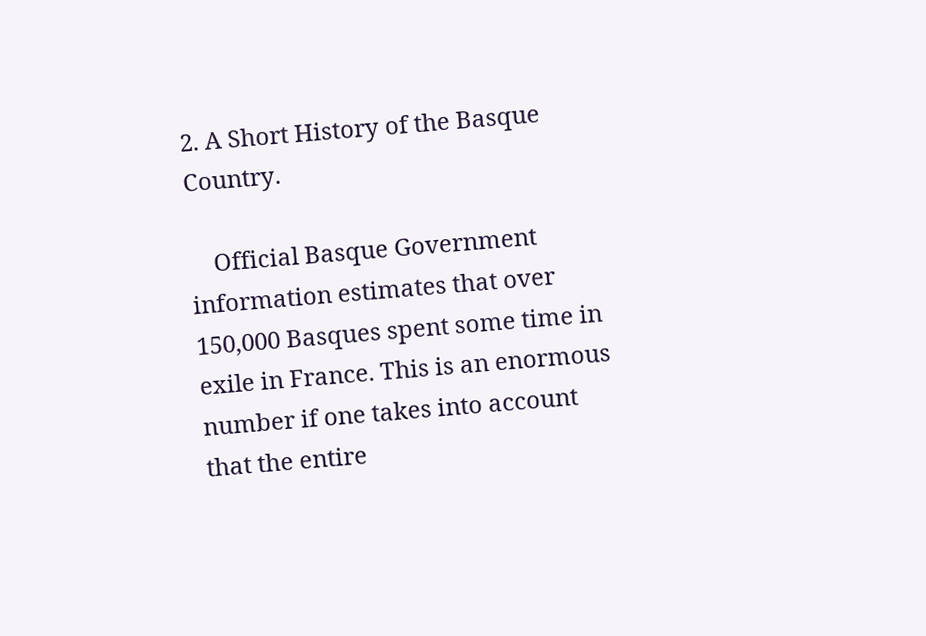2. A Short History of the Basque Country.

    Official Basque Government information estimates that over 150,000 Basques spent some time in exile in France. This is an enormous number if one takes into account that the entire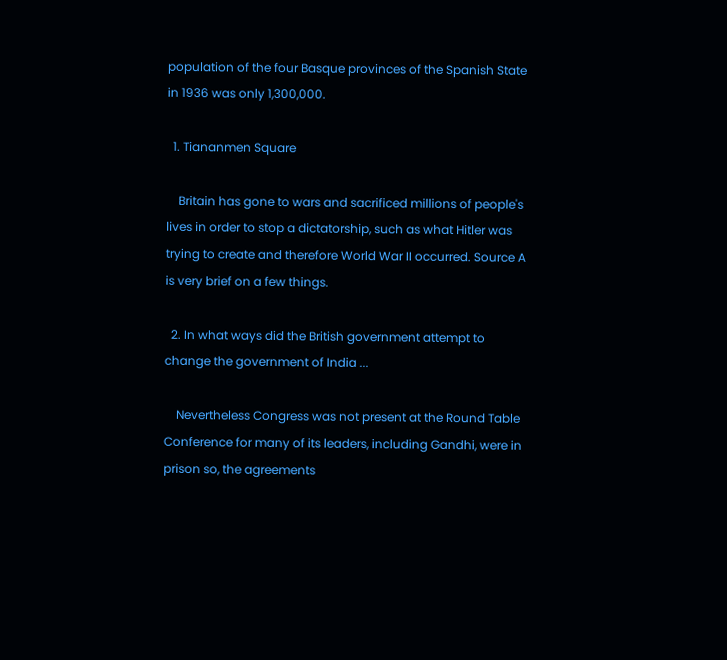population of the four Basque provinces of the Spanish State in 1936 was only 1,300,000.

  1. Tiananmen Square

    Britain has gone to wars and sacrificed millions of people's lives in order to stop a dictatorship, such as what Hitler was trying to create and therefore World War II occurred. Source A is very brief on a few things.

  2. In what ways did the British government attempt to change the government of India ...

    Nevertheless Congress was not present at the Round Table Conference for many of its leaders, including Gandhi, were in prison so, the agreements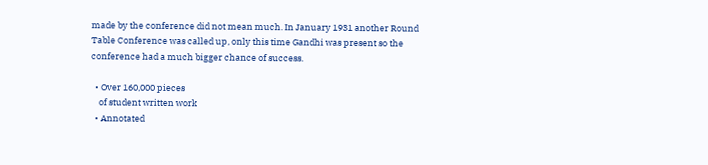made by the conference did not mean much. In January 1931 another Round Table Conference was called up, only this time Gandhi was present so the conference had a much bigger chance of success.

  • Over 160,000 pieces
    of student written work
  • Annotated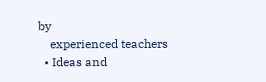by
    experienced teachers
  • Ideas and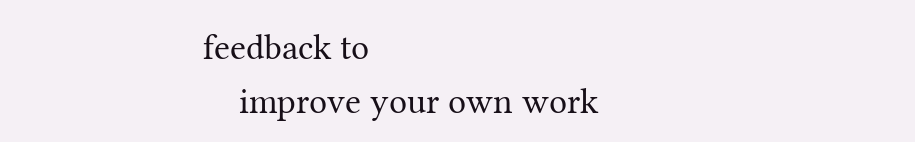feedback to
    improve your own work